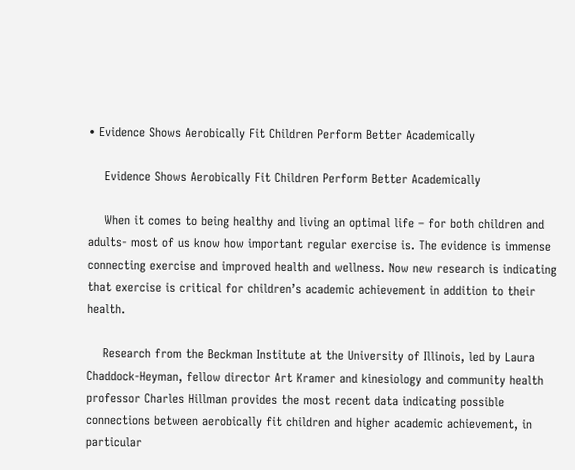• Evidence Shows Aerobically Fit Children Perform Better Academically

    Evidence Shows Aerobically Fit Children Perform Better Academically

    When it comes to being healthy and living an optimal life – for both children and adults- most of us know how important regular exercise is. The evidence is immense connecting exercise and improved health and wellness. Now new research is indicating that exercise is critical for children’s academic achievement in addition to their health.

    Research from the Beckman Institute at the University of Illinois, led by Laura Chaddock-Heyman, fellow director Art Kramer and kinesiology and community health professor Charles Hillman provides the most recent data indicating possible connections between aerobically fit children and higher academic achievement, in particular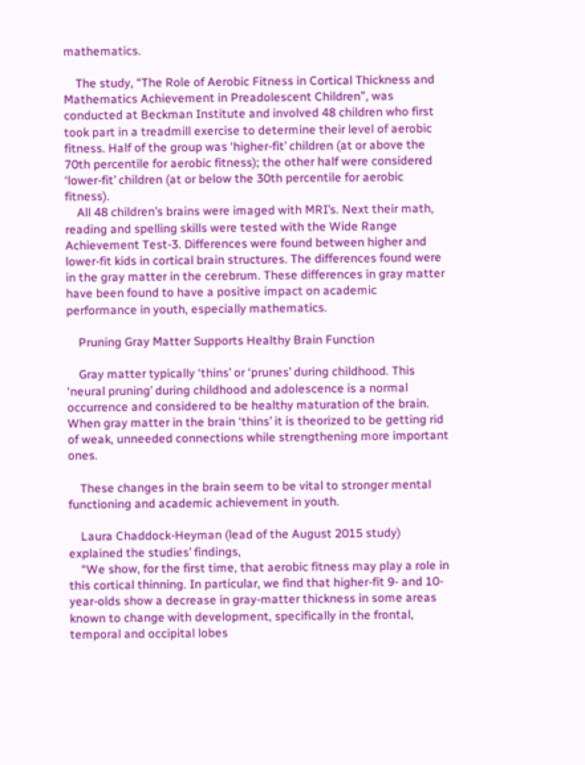mathematics.

    The study, “The Role of Aerobic Fitness in Cortical Thickness and Mathematics Achievement in Preadolescent Children”, was conducted at Beckman Institute and involved 48 children who first took part in a treadmill exercise to determine their level of aerobic fitness. Half of the group was ‘higher-fit’ children (at or above the 70th percentile for aerobic fitness); the other half were considered ‘lower-fit’ children (at or below the 30th percentile for aerobic fitness).
    All 48 children’s brains were imaged with MRI’s. Next their math, reading and spelling skills were tested with the Wide Range Achievement Test-3. Differences were found between higher and lower-fit kids in cortical brain structures. The differences found were in the gray matter in the cerebrum. These differences in gray matter have been found to have a positive impact on academic performance in youth, especially mathematics.

    Pruning Gray Matter Supports Healthy Brain Function

    Gray matter typically ‘thins’ or ‘prunes’ during childhood. This ‘neural pruning’ during childhood and adolescence is a normal occurrence and considered to be healthy maturation of the brain. When gray matter in the brain ‘thins’ it is theorized to be getting rid of weak, unneeded connections while strengthening more important ones.

    These changes in the brain seem to be vital to stronger mental functioning and academic achievement in youth.

    Laura Chaddock-Heyman (lead of the August 2015 study) explained the studies’ findings,
    “We show, for the first time, that aerobic fitness may play a role in this cortical thinning. In particular, we find that higher-fit 9- and 10-year-olds show a decrease in gray-matter thickness in some areas known to change with development, specifically in the frontal, temporal and occipital lobes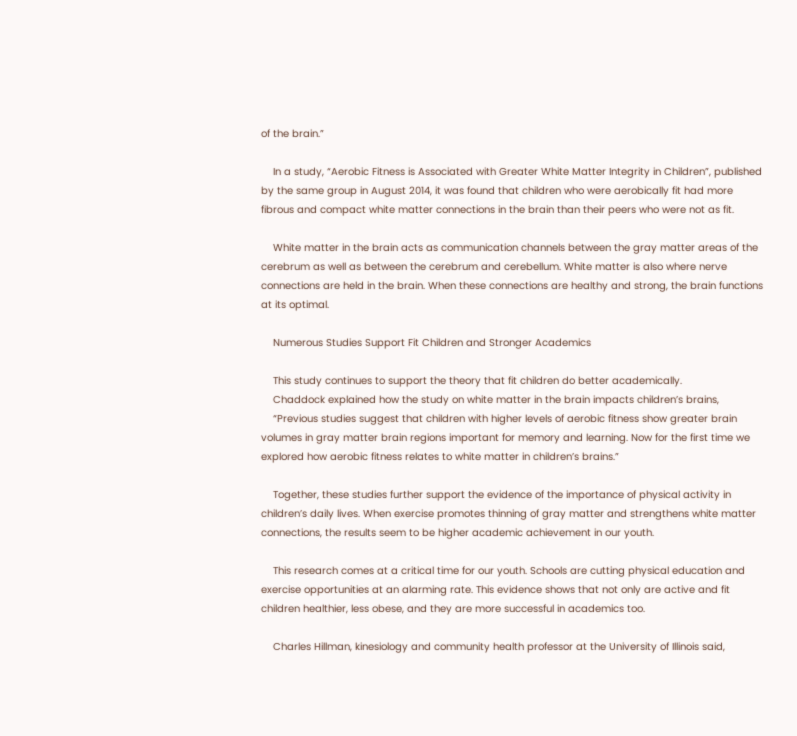of the brain.”

    In a study, “Aerobic Fitness is Associated with Greater White Matter Integrity in Children”, published by the same group in August 2014, it was found that children who were aerobically fit had more fibrous and compact white matter connections in the brain than their peers who were not as fit.

    White matter in the brain acts as communication channels between the gray matter areas of the cerebrum as well as between the cerebrum and cerebellum. White matter is also where nerve connections are held in the brain. When these connections are healthy and strong, the brain functions at its optimal.

    Numerous Studies Support Fit Children and Stronger Academics

    This study continues to support the theory that fit children do better academically.
    Chaddock explained how the study on white matter in the brain impacts children’s brains,
    “Previous studies suggest that children with higher levels of aerobic fitness show greater brain volumes in gray matter brain regions important for memory and learning. Now for the first time we explored how aerobic fitness relates to white matter in children’s brains.”

    Together, these studies further support the evidence of the importance of physical activity in children’s daily lives. When exercise promotes thinning of gray matter and strengthens white matter connections, the results seem to be higher academic achievement in our youth.

    This research comes at a critical time for our youth. Schools are cutting physical education and exercise opportunities at an alarming rate. This evidence shows that not only are active and fit children healthier, less obese, and they are more successful in academics too.

    Charles Hillman, kinesiology and community health professor at the University of Illinois said,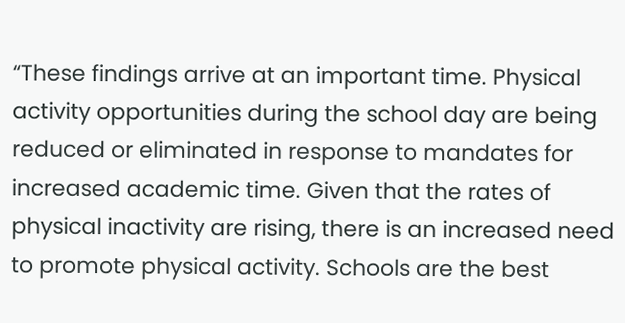“These findings arrive at an important time. Physical activity opportunities during the school day are being reduced or eliminated in response to mandates for increased academic time. Given that the rates of physical inactivity are rising, there is an increased need to promote physical activity. Schools are the best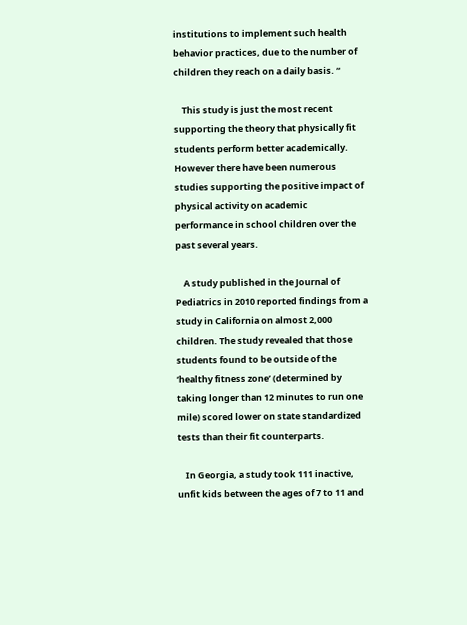institutions to implement such health behavior practices, due to the number of children they reach on a daily basis. “

    This study is just the most recent supporting the theory that physically fit students perform better academically. However there have been numerous studies supporting the positive impact of physical activity on academic performance in school children over the past several years.

    A study published in the Journal of Pediatrics in 2010 reported findings from a study in California on almost 2,000 children. The study revealed that those students found to be outside of the ‘healthy fitness zone’ (determined by taking longer than 12 minutes to run one mile) scored lower on state standardized tests than their fit counterparts.

    In Georgia, a study took 111 inactive, unfit kids between the ages of 7 to 11 and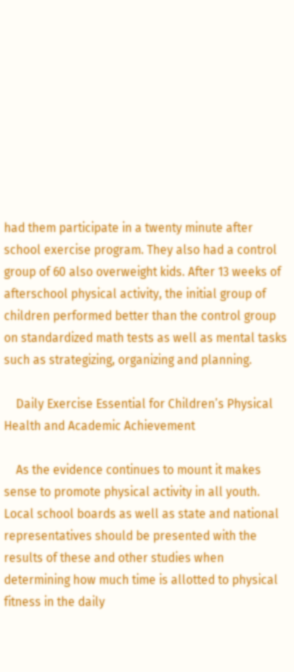had them participate in a twenty minute after school exercise program. They also had a control group of 60 also overweight kids. After 13 weeks of afterschool physical activity, the initial group of children performed better than the control group on standardized math tests as well as mental tasks such as strategizing, organizing and planning.

    Daily Exercise Essential for Children’s Physical Health and Academic Achievement

    As the evidence continues to mount it makes sense to promote physical activity in all youth. Local school boards as well as state and national representatives should be presented with the results of these and other studies when determining how much time is allotted to physical fitness in the daily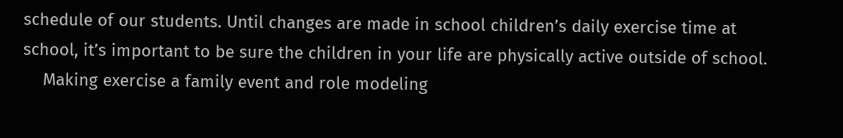schedule of our students. Until changes are made in school children’s daily exercise time at school, it’s important to be sure the children in your life are physically active outside of school.
    Making exercise a family event and role modeling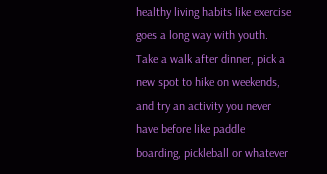healthy living habits like exercise goes a long way with youth. Take a walk after dinner, pick a new spot to hike on weekends, and try an activity you never have before like paddle boarding, pickleball or whatever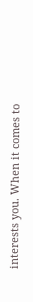interests you. When it comes to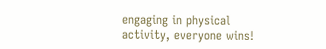engaging in physical activity, everyone wins!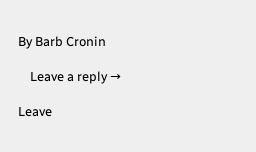By Barb Cronin

    Leave a reply →

Leave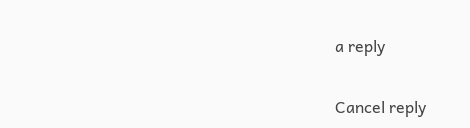a reply

Cancel reply